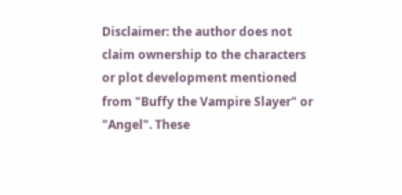Disclaimer: the author does not claim ownership to the characters or plot development mentioned from "Buffy the Vampire Slayer" or "Angel". These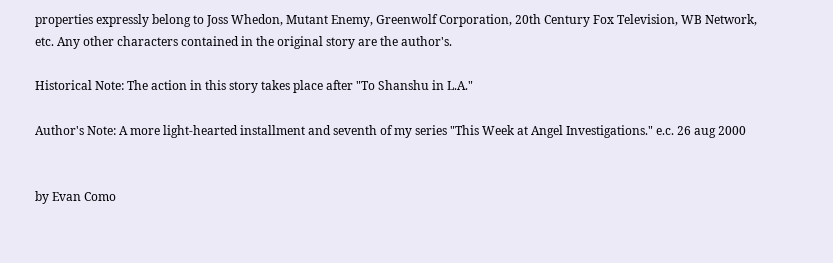properties expressly belong to Joss Whedon, Mutant Enemy, Greenwolf Corporation, 20th Century Fox Television, WB Network, etc. Any other characters contained in the original story are the author's.

Historical Note: The action in this story takes place after "To Shanshu in L.A."

Author's Note: A more light-hearted installment and seventh of my series "This Week at Angel Investigations." e.c. 26 aug 2000


by Evan Como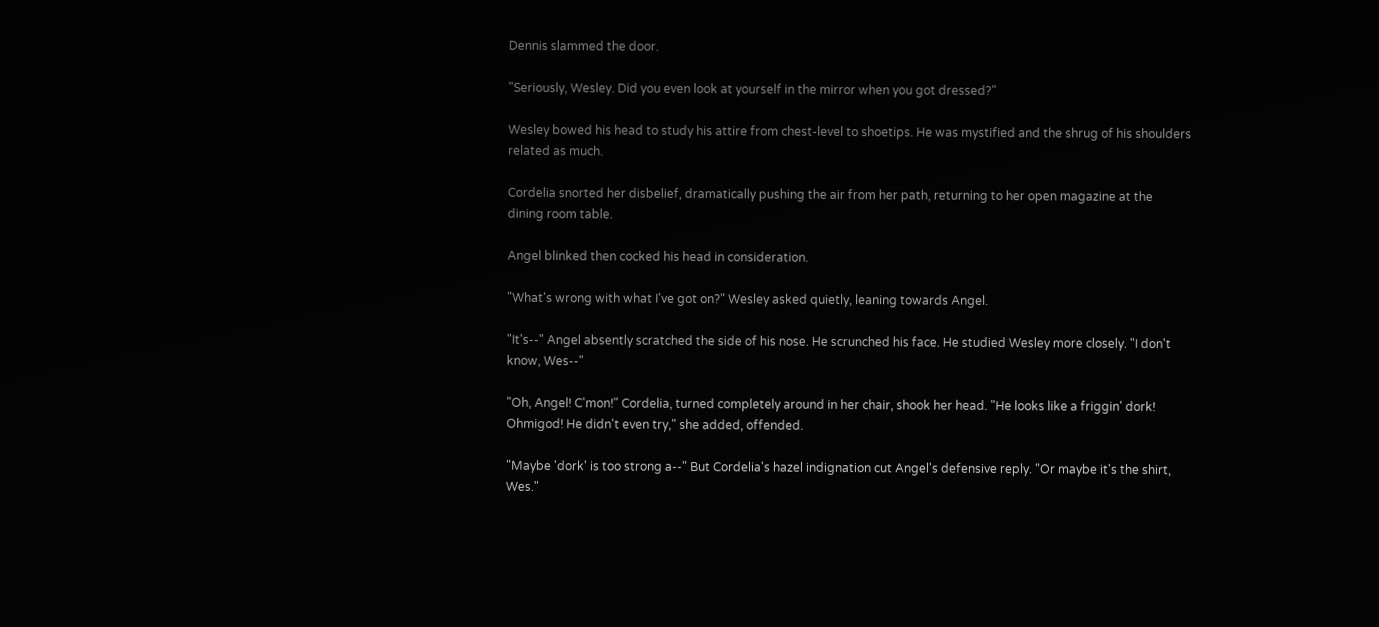Dennis slammed the door.

"Seriously, Wesley. Did you even look at yourself in the mirror when you got dressed?"

Wesley bowed his head to study his attire from chest-level to shoetips. He was mystified and the shrug of his shoulders related as much.

Cordelia snorted her disbelief, dramatically pushing the air from her path, returning to her open magazine at the dining room table.

Angel blinked then cocked his head in consideration.

"What's wrong with what I've got on?" Wesley asked quietly, leaning towards Angel.

"It's--" Angel absently scratched the side of his nose. He scrunched his face. He studied Wesley more closely. "I don't know, Wes--"

"Oh, Angel! C'mon!" Cordelia, turned completely around in her chair, shook her head. "He looks like a friggin' dork! Ohmigod! He didn't even try," she added, offended.

"Maybe 'dork' is too strong a--" But Cordelia's hazel indignation cut Angel's defensive reply. "Or maybe it's the shirt, Wes."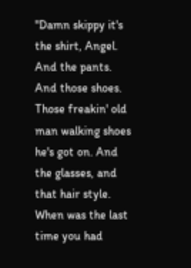"Damn skippy it's the shirt, Angel. And the pants. And those shoes. Those freakin' old man walking shoes he's got on. And the glasses, and that hair style. When was the last time you had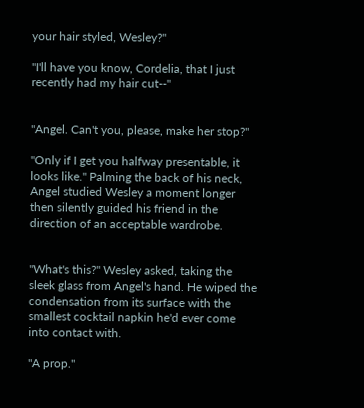your hair styled, Wesley?"

"I'll have you know, Cordelia, that I just recently had my hair cut--"


"Angel. Can't you, please, make her stop?"

"Only if I get you halfway presentable, it looks like." Palming the back of his neck, Angel studied Wesley a moment longer then silently guided his friend in the direction of an acceptable wardrobe.


"What's this?" Wesley asked, taking the sleek glass from Angel's hand. He wiped the condensation from its surface with the smallest cocktail napkin he'd ever come into contact with.

"A prop."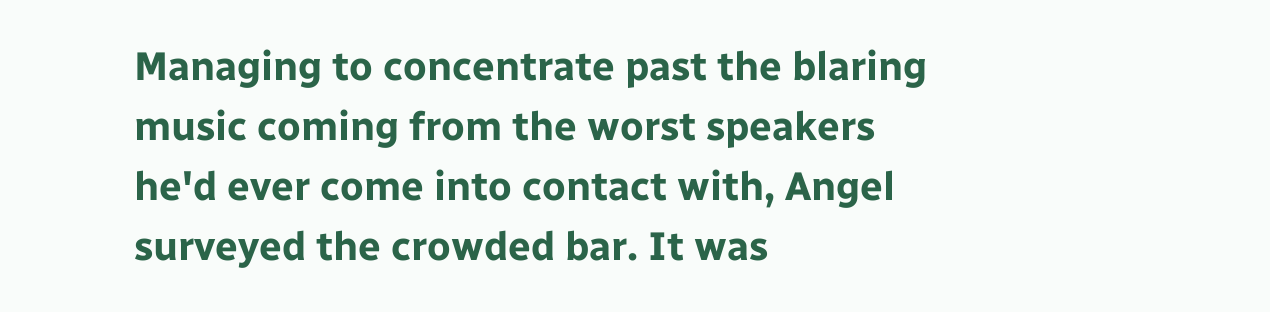Managing to concentrate past the blaring music coming from the worst speakers he'd ever come into contact with, Angel surveyed the crowded bar. It was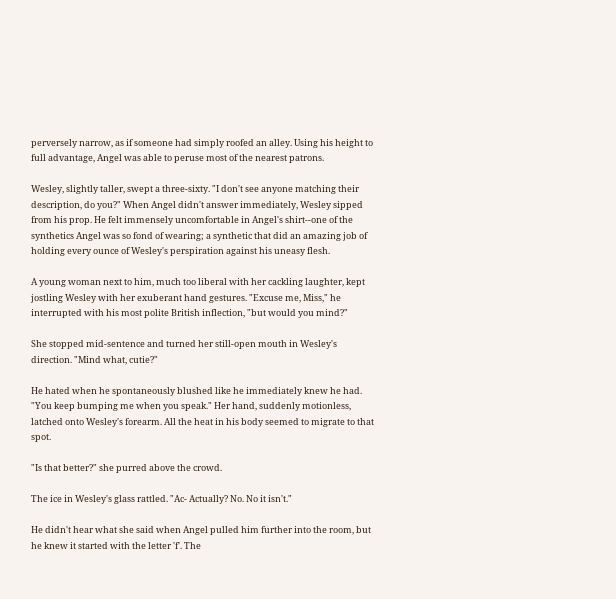perversely narrow, as if someone had simply roofed an alley. Using his height to full advantage, Angel was able to peruse most of the nearest patrons.

Wesley, slightly taller, swept a three-sixty. "I don't see anyone matching their description, do you?" When Angel didn't answer immediately, Wesley sipped from his prop. He felt immensely uncomfortable in Angel's shirt--one of the synthetics Angel was so fond of wearing; a synthetic that did an amazing job of holding every ounce of Wesley's perspiration against his uneasy flesh.

A young woman next to him, much too liberal with her cackling laughter, kept jostling Wesley with her exuberant hand gestures. "Excuse me, Miss," he interrupted with his most polite British inflection, "but would you mind?"

She stopped mid-sentence and turned her still-open mouth in Wesley's direction. "Mind what, cutie?"

He hated when he spontaneously blushed like he immediately knew he had. "You keep bumping me when you speak." Her hand, suddenly motionless, latched onto Wesley's forearm. All the heat in his body seemed to migrate to that spot.

"Is that better?" she purred above the crowd.

The ice in Wesley's glass rattled. "Ac- Actually? No. No it isn't."

He didn't hear what she said when Angel pulled him further into the room, but he knew it started with the letter 'f'. The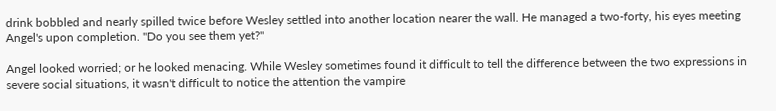drink bobbled and nearly spilled twice before Wesley settled into another location nearer the wall. He managed a two-forty, his eyes meeting Angel's upon completion. "Do you see them yet?"

Angel looked worried; or he looked menacing. While Wesley sometimes found it difficult to tell the difference between the two expressions in severe social situations, it wasn't difficult to notice the attention the vampire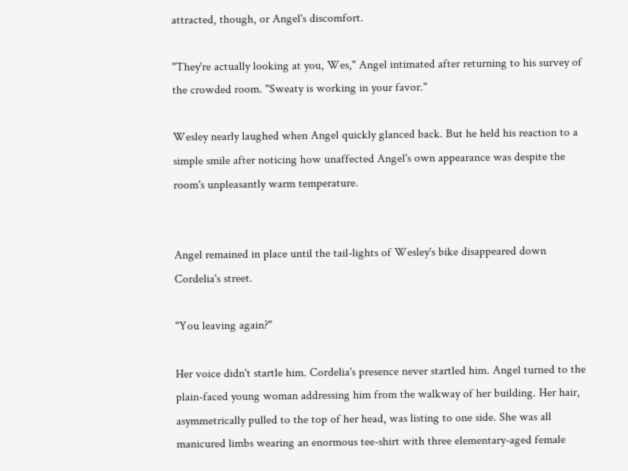attracted, though, or Angel's discomfort.

"They're actually looking at you, Wes," Angel intimated after returning to his survey of the crowded room. "Sweaty is working in your favor."

Wesley nearly laughed when Angel quickly glanced back. But he held his reaction to a simple smile after noticing how unaffected Angel's own appearance was despite the room's unpleasantly warm temperature.


Angel remained in place until the tail-lights of Wesley's bike disappeared down Cordelia's street.

"You leaving again?"

Her voice didn't startle him. Cordelia's presence never startled him. Angel turned to the plain-faced young woman addressing him from the walkway of her building. Her hair, asymmetrically pulled to the top of her head, was listing to one side. She was all manicured limbs wearing an enormous tee-shirt with three elementary-aged female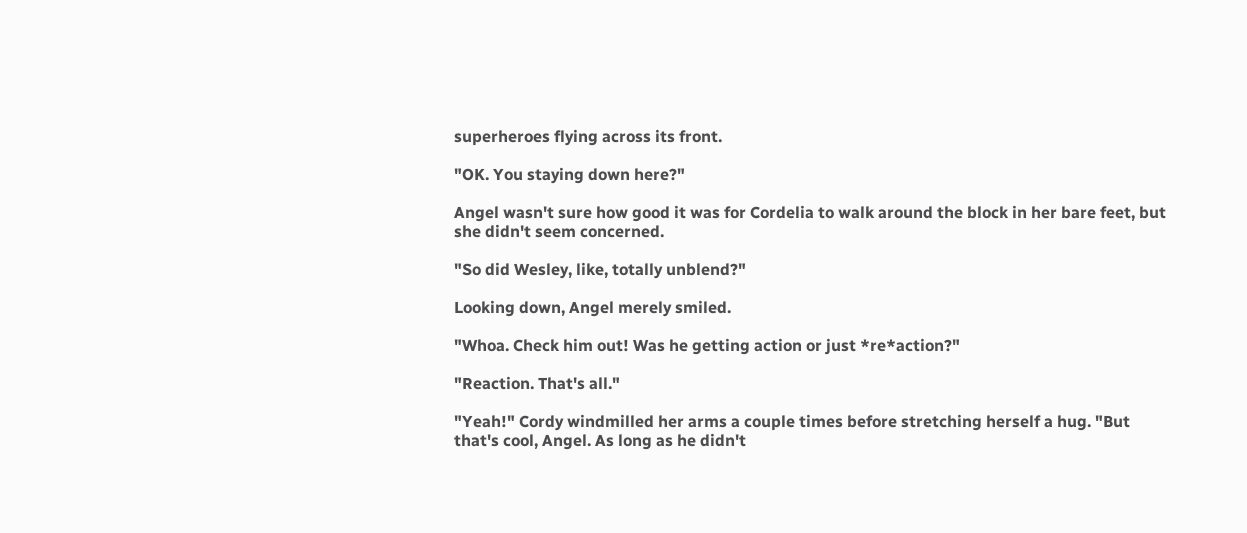superheroes flying across its front.

"OK. You staying down here?"

Angel wasn't sure how good it was for Cordelia to walk around the block in her bare feet, but she didn't seem concerned.

"So did Wesley, like, totally unblend?"

Looking down, Angel merely smiled.

"Whoa. Check him out! Was he getting action or just *re*action?"

"Reaction. That's all."

"Yeah!" Cordy windmilled her arms a couple times before stretching herself a hug. "But that's cool, Angel. As long as he didn't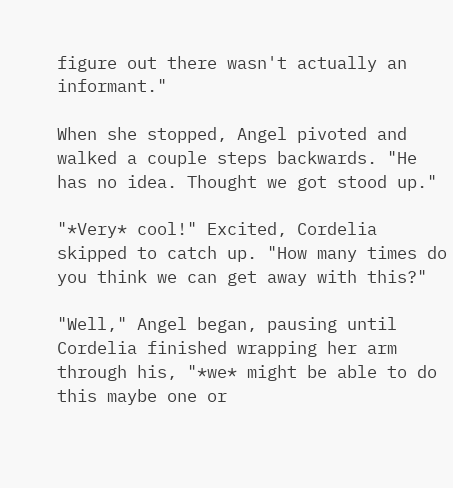figure out there wasn't actually an informant."

When she stopped, Angel pivoted and walked a couple steps backwards. "He has no idea. Thought we got stood up."

"*Very* cool!" Excited, Cordelia skipped to catch up. "How many times do you think we can get away with this?"

"Well," Angel began, pausing until Cordelia finished wrapping her arm through his, "*we* might be able to do this maybe one or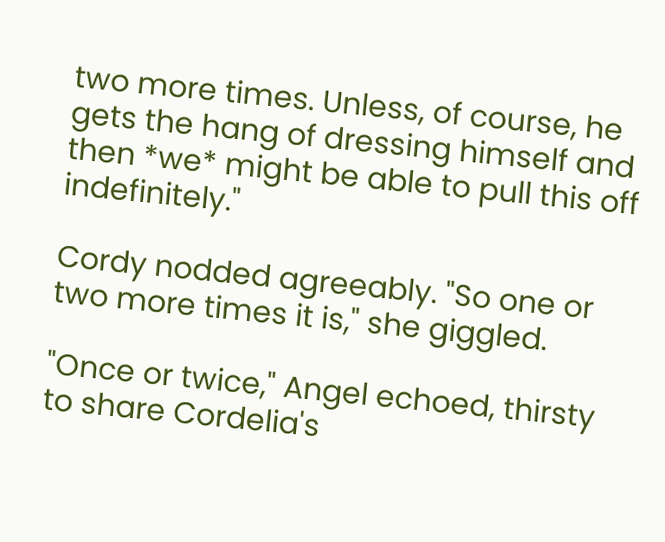two more times. Unless, of course, he gets the hang of dressing himself and then *we* might be able to pull this off indefinitely."

Cordy nodded agreeably. "So one or two more times it is," she giggled.

"Once or twice," Angel echoed, thirsty to share Cordelia's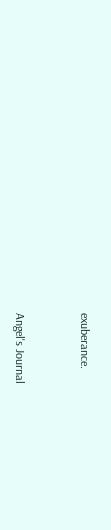exuberance.



Angel's Journal